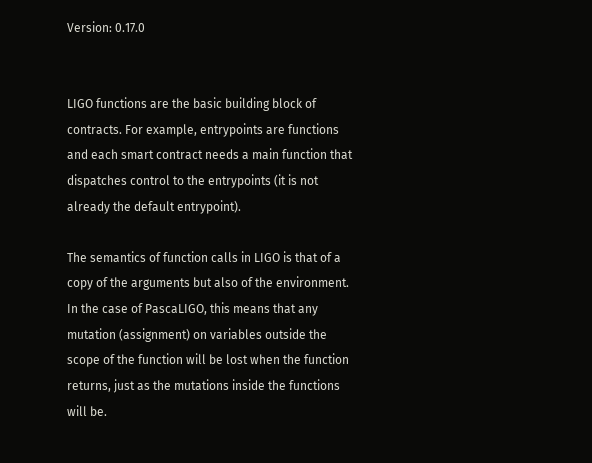Version: 0.17.0


LIGO functions are the basic building block of contracts. For example, entrypoints are functions and each smart contract needs a main function that dispatches control to the entrypoints (it is not already the default entrypoint).

The semantics of function calls in LIGO is that of a copy of the arguments but also of the environment. In the case of PascaLIGO, this means that any mutation (assignment) on variables outside the scope of the function will be lost when the function returns, just as the mutations inside the functions will be.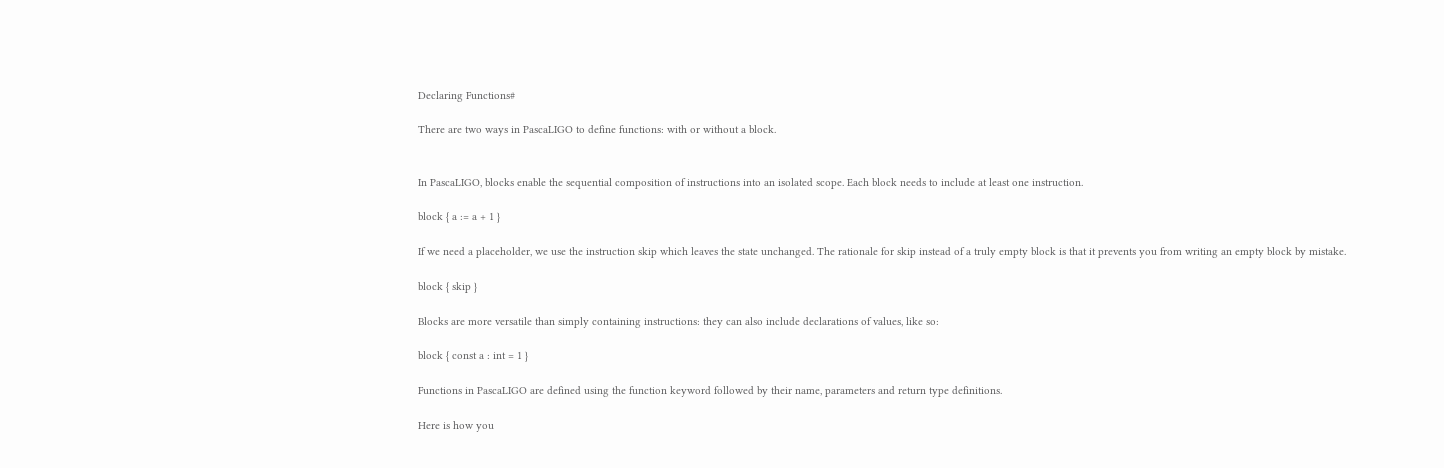Declaring Functions#

There are two ways in PascaLIGO to define functions: with or without a block.


In PascaLIGO, blocks enable the sequential composition of instructions into an isolated scope. Each block needs to include at least one instruction.

block { a := a + 1 }

If we need a placeholder, we use the instruction skip which leaves the state unchanged. The rationale for skip instead of a truly empty block is that it prevents you from writing an empty block by mistake.

block { skip }

Blocks are more versatile than simply containing instructions: they can also include declarations of values, like so:

block { const a : int = 1 }

Functions in PascaLIGO are defined using the function keyword followed by their name, parameters and return type definitions.

Here is how you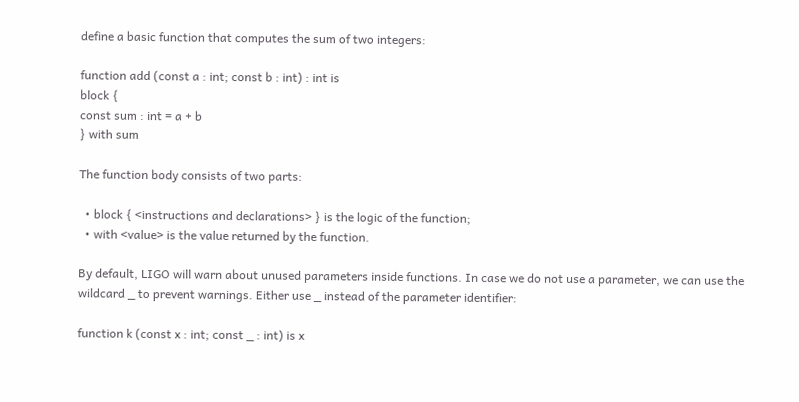define a basic function that computes the sum of two integers:

function add (const a : int; const b : int) : int is
block {
const sum : int = a + b
} with sum

The function body consists of two parts:

  • block { <instructions and declarations> } is the logic of the function;
  • with <value> is the value returned by the function.

By default, LIGO will warn about unused parameters inside functions. In case we do not use a parameter, we can use the wildcard _ to prevent warnings. Either use _ instead of the parameter identifier:

function k (const x : int; const _ : int) is x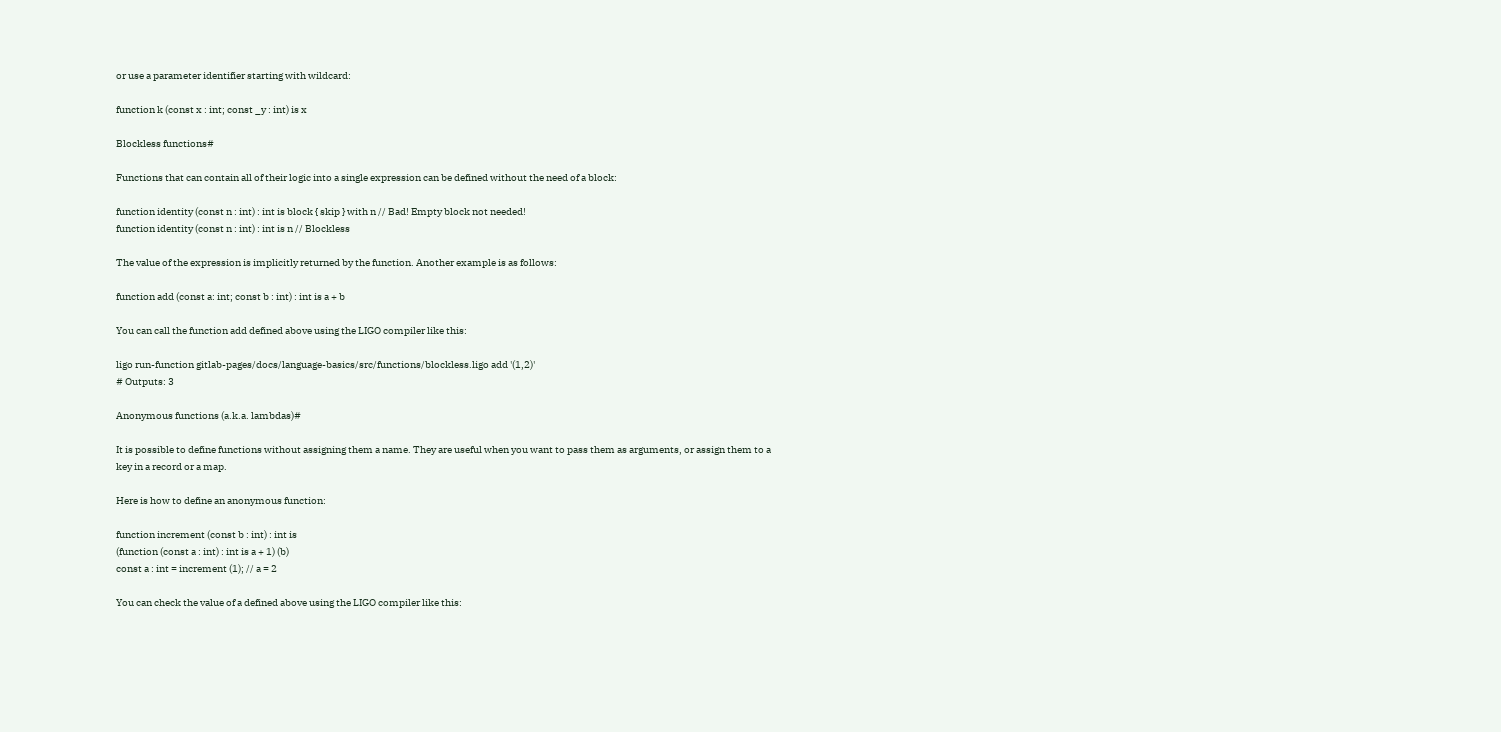or use a parameter identifier starting with wildcard:

function k (const x : int; const _y : int) is x

Blockless functions#

Functions that can contain all of their logic into a single expression can be defined without the need of a block:

function identity (const n : int) : int is block { skip } with n // Bad! Empty block not needed!
function identity (const n : int) : int is n // Blockless

The value of the expression is implicitly returned by the function. Another example is as follows:

function add (const a: int; const b : int) : int is a + b

You can call the function add defined above using the LIGO compiler like this:

ligo run-function gitlab-pages/docs/language-basics/src/functions/blockless.ligo add '(1,2)'
# Outputs: 3

Anonymous functions (a.k.a. lambdas)#

It is possible to define functions without assigning them a name. They are useful when you want to pass them as arguments, or assign them to a key in a record or a map.

Here is how to define an anonymous function:

function increment (const b : int) : int is
(function (const a : int) : int is a + 1) (b)
const a : int = increment (1); // a = 2

You can check the value of a defined above using the LIGO compiler like this: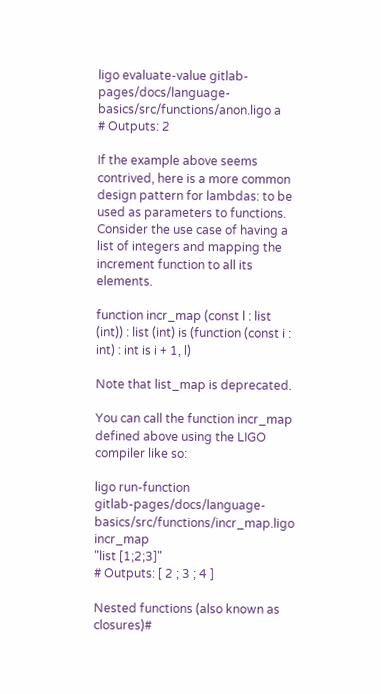ligo evaluate-value gitlab-pages/docs/language-basics/src/functions/anon.ligo a
# Outputs: 2

If the example above seems contrived, here is a more common design pattern for lambdas: to be used as parameters to functions. Consider the use case of having a list of integers and mapping the increment function to all its elements.

function incr_map (const l : list (int)) : list (int) is (function (const i : int) : int is i + 1, l)

Note that list_map is deprecated.

You can call the function incr_map defined above using the LIGO compiler like so:

ligo run-function
gitlab-pages/docs/language-basics/src/functions/incr_map.ligo incr_map
"list [1;2;3]"
# Outputs: [ 2 ; 3 ; 4 ]

Nested functions (also known as closures)#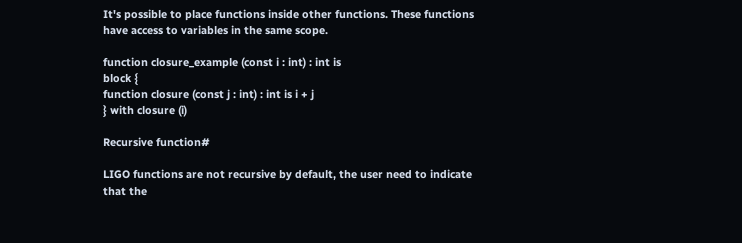It's possible to place functions inside other functions. These functions have access to variables in the same scope.

function closure_example (const i : int) : int is
block {
function closure (const j : int) : int is i + j
} with closure (i)

Recursive function#

LIGO functions are not recursive by default, the user need to indicate that the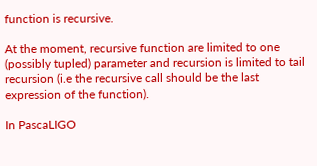function is recursive.

At the moment, recursive function are limited to one (possibly tupled) parameter and recursion is limited to tail recursion (i.e the recursive call should be the last expression of the function).

In PascaLIGO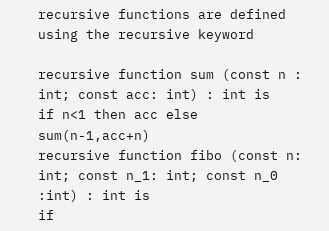recursive functions are defined using the recursive keyword

recursive function sum (const n : int; const acc: int) : int is
if n<1 then acc else sum(n-1,acc+n)
recursive function fibo (const n: int; const n_1: int; const n_0 :int) : int is
if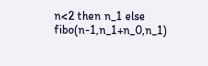n<2 then n_1 else fibo(n-1,n_1+n_0,n_1)